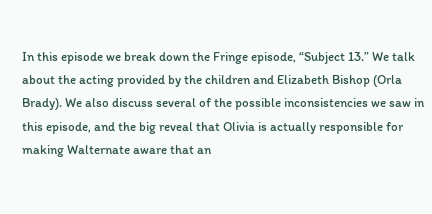In this episode we break down the Fringe episode, “Subject 13.” We talk about the acting provided by the children and Elizabeth Bishop (Orla Brady). We also discuss several of the possible inconsistencies we saw in this episode, and the big reveal that Olivia is actually responsible for making Walternate aware that an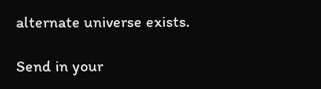alternate universe exists.

Send in your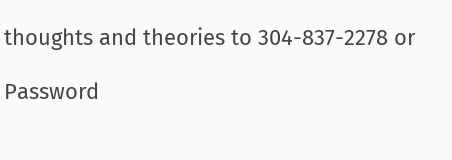thoughts and theories to 304-837-2278 or

Password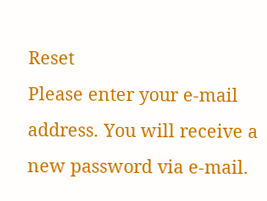Reset
Please enter your e-mail address. You will receive a new password via e-mail.